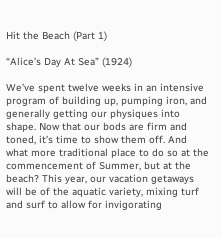Hit the Beach (Part 1)

“Alice’s Day At Sea” (1924)

We’ve spent twelve weeks in an intensive program of building up, pumping iron, and generally getting our physiques into shape. Now that our bods are firm and toned, it’s time to show them off. And what more traditional place to do so at the commencement of Summer, but at the beach? This year, our vacation getaways will be of the aquatic variety, mixing turf and surf to allow for invigorating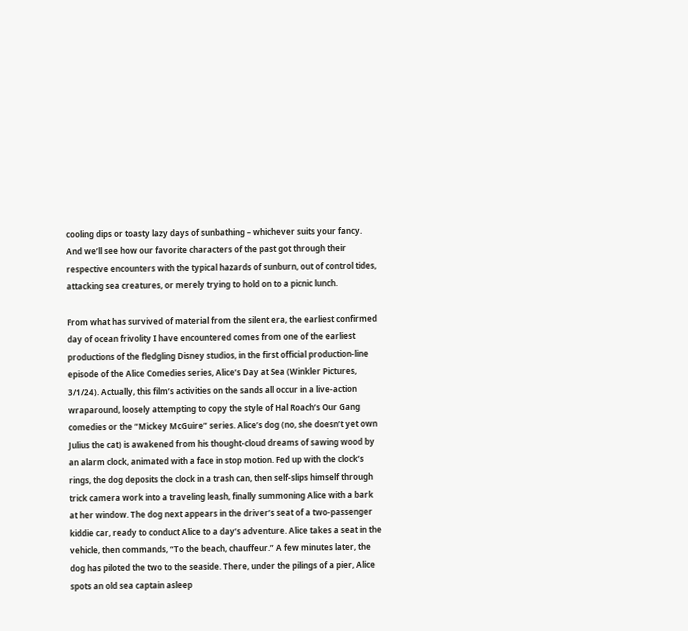cooling dips or toasty lazy days of sunbathing – whichever suits your fancy. And we’ll see how our favorite characters of the past got through their respective encounters with the typical hazards of sunburn, out of control tides, attacking sea creatures, or merely trying to hold on to a picnic lunch.

From what has survived of material from the silent era, the earliest confirmed day of ocean frivolity I have encountered comes from one of the earliest productions of the fledgling Disney studios, in the first official production-line episode of the Alice Comedies series, Alice’s Day at Sea (Winkler Pictures, 3/1/24). Actually, this film’s activities on the sands all occur in a live-action wraparound, loosely attempting to copy the style of Hal Roach’s Our Gang comedies or the “Mickey McGuire” series. Alice’s dog (no, she doesn’t yet own Julius the cat) is awakened from his thought-cloud dreams of sawing wood by an alarm clock, animated with a face in stop motion. Fed up with the clock’s rings, the dog deposits the clock in a trash can, then self-slips himself through trick camera work into a traveling leash, finally summoning Alice with a bark at her window. The dog next appears in the driver’s seat of a two-passenger kiddie car, ready to conduct Alice to a day’s adventure. Alice takes a seat in the vehicle, then commands, “To the beach, chauffeur.” A few minutes later, the dog has piloted the two to the seaside. There, under the pilings of a pier, Alice spots an old sea captain asleep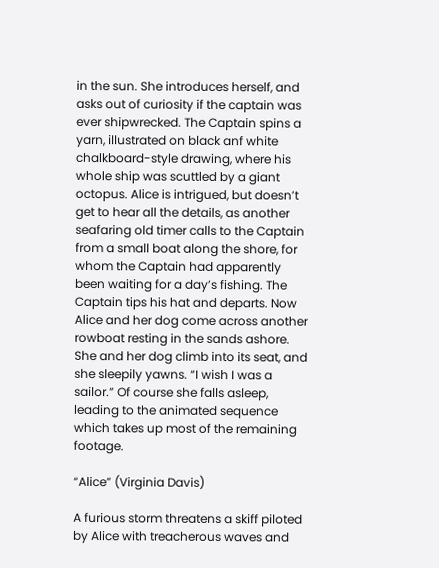in the sun. She introduces herself, and asks out of curiosity if the captain was ever shipwrecked. The Captain spins a yarn, illustrated on black anf white chalkboard-style drawing, where his whole ship was scuttled by a giant octopus. Alice is intrigued, but doesn’t get to hear all the details, as another seafaring old timer calls to the Captain from a small boat along the shore, for whom the Captain had apparently been waiting for a day’s fishing. The Captain tips his hat and departs. Now Alice and her dog come across another rowboat resting in the sands ashore. She and her dog climb into its seat, and she sleepily yawns. “I wish I was a sailor.” Of course she falls asleep, leading to the animated sequence which takes up most of the remaining footage.

“Alice” (Virginia Davis)

A furious storm threatens a skiff piloted by Alice with treacherous waves and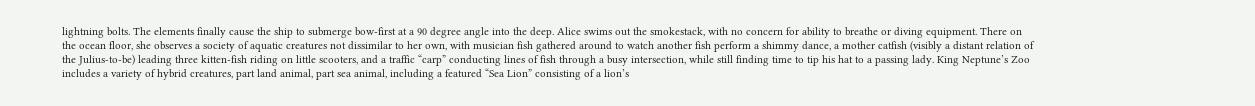lightning bolts. The elements finally cause the ship to submerge bow-first at a 90 degree angle into the deep. Alice swims out the smokestack, with no concern for ability to breathe or diving equipment. There on the ocean floor, she observes a society of aquatic creatures not dissimilar to her own, with musician fish gathered around to watch another fish perform a shimmy dance, a mother catfish (visibly a distant relation of the Julius-to-be) leading three kitten-fish riding on little scooters, and a traffic “carp” conducting lines of fish through a busy intersection, while still finding time to tip his hat to a passing lady. King Neptune’s Zoo includes a variety of hybrid creatures, part land animal, part sea animal, including a featured “Sea Lion” consisting of a lion’s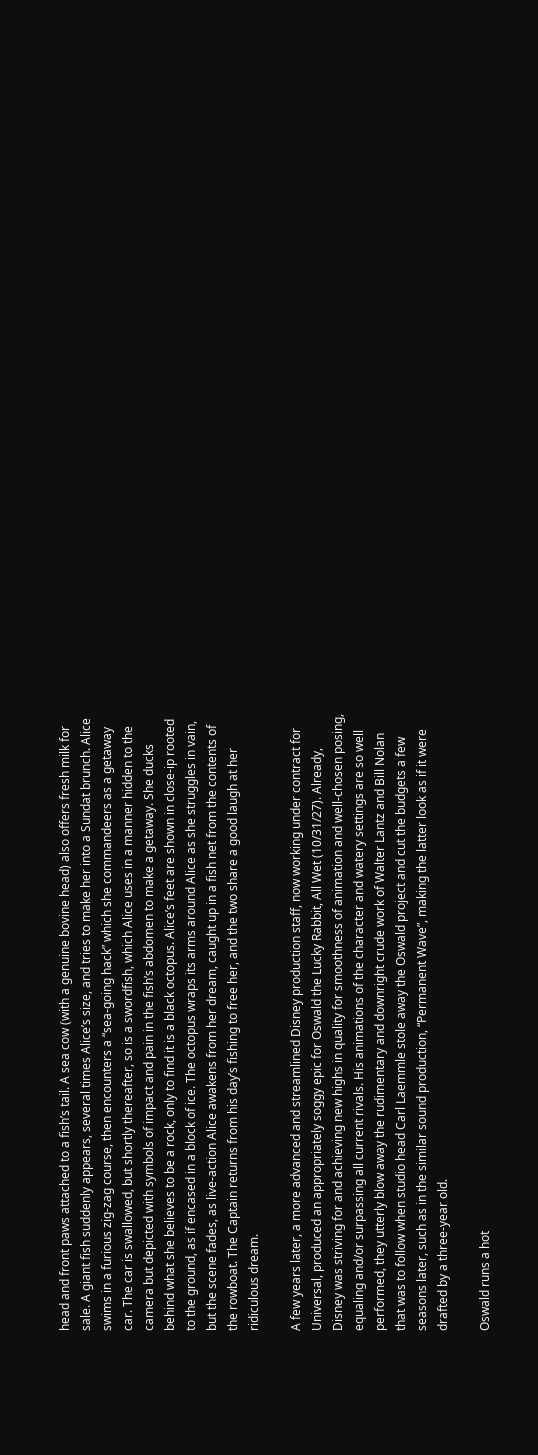head and front paws attached to a fish’s tail. A sea cow (with a genuine bovine head) also offers fresh milk for sale. A giant fish suddenly appears, several times Alice’s size, and tries to make her into a Sundat brunch. Alice swims in a furious zig-zag course, then encounters a “sea-going hack” which she commandeers as a getaway car. The car is swallowed, but shortly thereafter, so is a swordfish, which Alice uses in a manner hidden to the camera but depicted with symbols of impact and pain in the fish’s abdomen to make a getaway. She ducks behind what she believes to be a rock, only to find it is a black octopus. Alice’s feet are shown in close-ip rooted to the ground, as if encased in a block of ice. The octopus wraps its arms around Alice as she struggles in vain, but the scene fades, as live-action Alice awakens from her dream, caught up in a fish net from the contents of the rowboat. The Captain returns from his day’s fishing to free her, and the two share a good laugh at her ridiculous dream.

A few years later, a more advanced and streamlined Disney production staff, now working under contract for Universal, produced an appropriately soggy epic for Oswald the Lucky Rabbit, All Wet (10/31/27). Already, Disney was striving for and achieving new highs in quality for smoothness of animation and well-chosen posing, equaling and/or surpassing all current rivals. His animations of the character and watery settings are so well performed, they utterly blow away the rudimentary and downright crude work of Walter Lantz and Bill Nolan that was to follow when studio head Carl Laemmle stole away the Oswald project and cut the budgets a few seasons later, such as in the similar sound production, “Permanent Wave”, making the latter look as if it were drafted by a three-year old.

Oswald runs a hot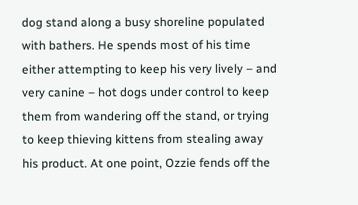dog stand along a busy shoreline populated with bathers. He spends most of his time either attempting to keep his very lively – and very canine – hot dogs under control to keep them from wandering off the stand, or trying to keep thieving kittens from stealing away his product. At one point, Ozzie fends off the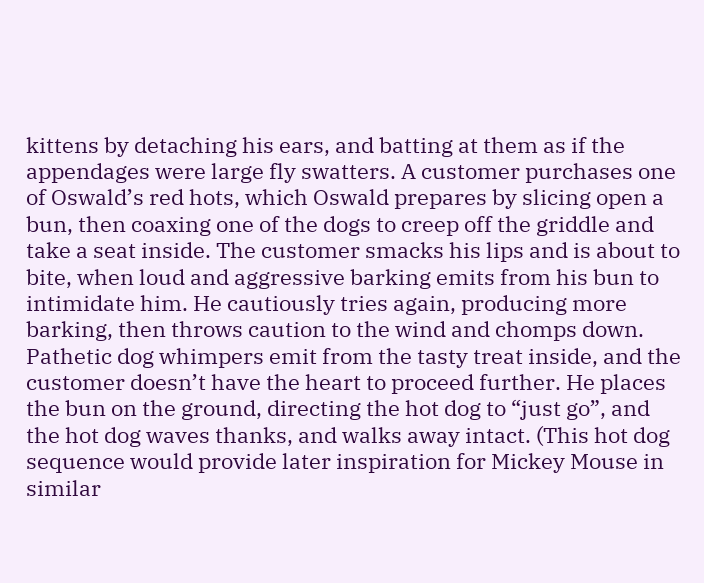kittens by detaching his ears, and batting at them as if the appendages were large fly swatters. A customer purchases one of Oswald’s red hots, which Oswald prepares by slicing open a bun, then coaxing one of the dogs to creep off the griddle and take a seat inside. The customer smacks his lips and is about to bite, when loud and aggressive barking emits from his bun to intimidate him. He cautiously tries again, producing more barking, then throws caution to the wind and chomps down. Pathetic dog whimpers emit from the tasty treat inside, and the customer doesn’t have the heart to proceed further. He places the bun on the ground, directing the hot dog to “just go”, and the hot dog waves thanks, and walks away intact. (This hot dog sequence would provide later inspiration for Mickey Mouse in similar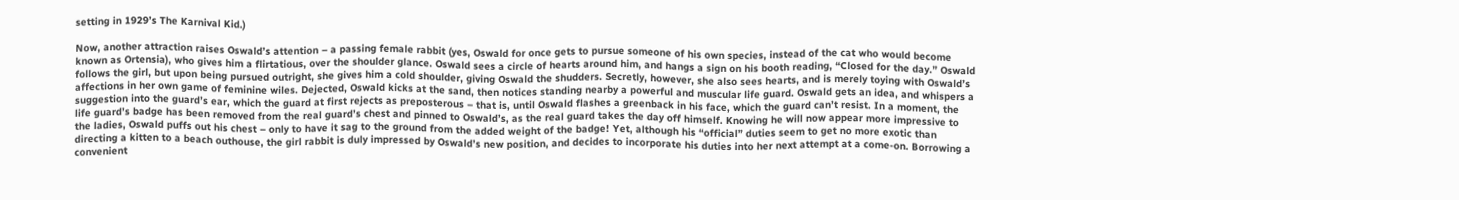setting in 1929’s The Karnival Kid.)

Now, another attraction raises Oswald’s attention – a passing female rabbit (yes, Oswald for once gets to pursue someone of his own species, instead of the cat who would become known as Ortensia), who gives him a flirtatious, over the shoulder glance. Oswald sees a circle of hearts around him, and hangs a sign on his booth reading, “Closed for the day.” Oswald follows the girl, but upon being pursued outright, she gives him a cold shoulder, giving Oswald the shudders. Secretly, however, she also sees hearts, and is merely toying with Oswald’s affections in her own game of feminine wiles. Dejected, Oswald kicks at the sand, then notices standing nearby a powerful and muscular life guard. Oswald gets an idea, and whispers a suggestion into the guard’s ear, which the guard at first rejects as preposterous – that is, until Oswald flashes a greenback in his face, which the guard can’t resist. In a moment, the life guard’s badge has been removed from the real guard’s chest and pinned to Oswald’s, as the real guard takes the day off himself. Knowing he will now appear more impressive to the ladies, Oswald puffs out his chest – only to have it sag to the ground from the added weight of the badge! Yet, although his “official” duties seem to get no more exotic than directing a kitten to a beach outhouse, the girl rabbit is duly impressed by Oswald’s new position, and decides to incorporate his duties into her next attempt at a come-on. Borrowing a convenient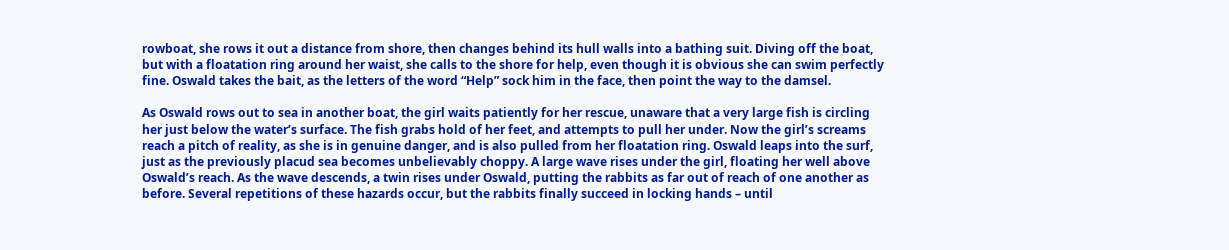rowboat, she rows it out a distance from shore, then changes behind its hull walls into a bathing suit. Diving off the boat, but with a floatation ring around her waist, she calls to the shore for help, even though it is obvious she can swim perfectly fine. Oswald takes the bait, as the letters of the word “Help” sock him in the face, then point the way to the damsel.

As Oswald rows out to sea in another boat, the girl waits patiently for her rescue, unaware that a very large fish is circling her just below the water’s surface. The fish grabs hold of her feet, and attempts to pull her under. Now the girl’s screams reach a pitch of reality, as she is in genuine danger, and is also pulled from her floatation ring. Oswald leaps into the surf, just as the previously placud sea becomes unbelievably choppy. A large wave rises under the girl, floating her well above Oswald’s reach. As the wave descends, a twin rises under Oswald, putting the rabbits as far out of reach of one another as before. Several repetitions of these hazards occur, but the rabbits finally succeed in locking hands – until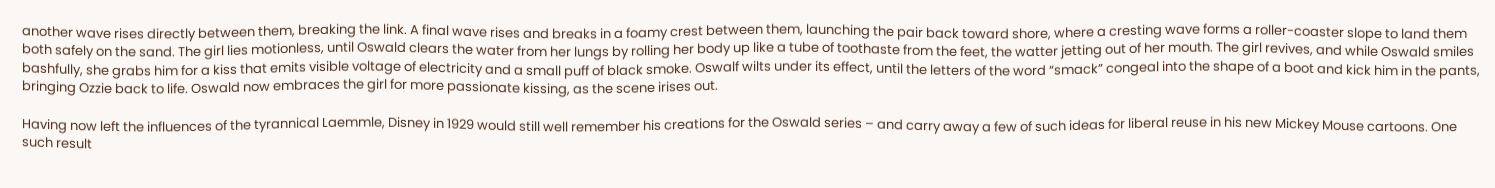another wave rises directly between them, breaking the link. A final wave rises and breaks in a foamy crest between them, launching the pair back toward shore, where a cresting wave forms a roller-coaster slope to land them both safely on the sand. The girl lies motionless, until Oswald clears the water from her lungs by rolling her body up like a tube of toothaste from the feet, the watter jetting out of her mouth. The girl revives, and while Oswald smiles bashfully, she grabs him for a kiss that emits visible voltage of electricity and a small puff of black smoke. Oswalf wilts under its effect, until the letters of the word “smack” congeal into the shape of a boot and kick him in the pants, bringing Ozzie back to life. Oswald now embraces the girl for more passionate kissing, as the scene irises out.

Having now left the influences of the tyrannical Laemmle, Disney in 1929 would still well remember his creations for the Oswald series – and carry away a few of such ideas for liberal reuse in his new Mickey Mouse cartoons. One such result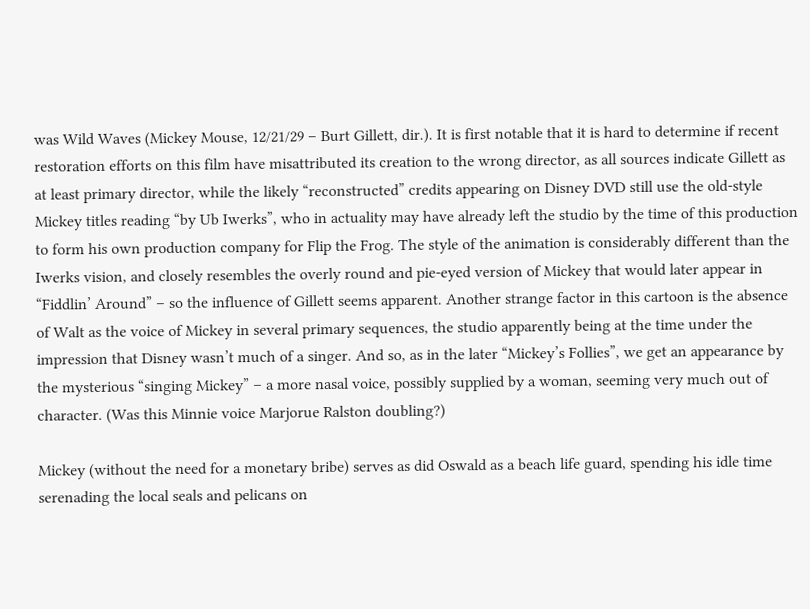was Wild Waves (Mickey Mouse, 12/21/29 – Burt Gillett, dir.). It is first notable that it is hard to determine if recent restoration efforts on this film have misattributed its creation to the wrong director, as all sources indicate Gillett as at least primary director, while the likely “reconstructed” credits appearing on Disney DVD still use the old-style Mickey titles reading “by Ub Iwerks”, who in actuality may have already left the studio by the time of this production to form his own production company for Flip the Frog. The style of the animation is considerably different than the Iwerks vision, and closely resembles the overly round and pie-eyed version of Mickey that would later appear in “Fiddlin’ Around” – so the influence of Gillett seems apparent. Another strange factor in this cartoon is the absence of Walt as the voice of Mickey in several primary sequences, the studio apparently being at the time under the impression that Disney wasn’t much of a singer. And so, as in the later “Mickey’s Follies”, we get an appearance by the mysterious “singing Mickey” – a more nasal voice, possibly supplied by a woman, seeming very much out of character. (Was this Minnie voice Marjorue Ralston doubling?)

Mickey (without the need for a monetary bribe) serves as did Oswald as a beach life guard, spending his idle time serenading the local seals and pelicans on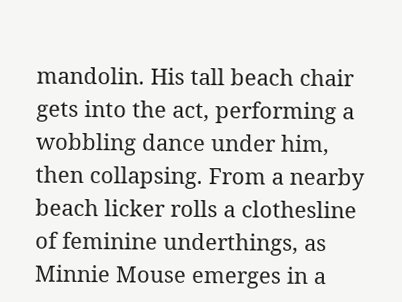mandolin. His tall beach chair gets into the act, performing a wobbling dance under him, then collapsing. From a nearby beach licker rolls a clothesline of feminine underthings, as Minnie Mouse emerges in a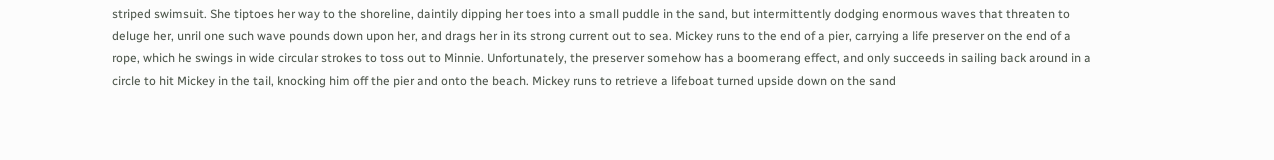striped swimsuit. She tiptoes her way to the shoreline, daintily dipping her toes into a small puddle in the sand, but intermittently dodging enormous waves that threaten to deluge her, unril one such wave pounds down upon her, and drags her in its strong current out to sea. Mickey runs to the end of a pier, carrying a life preserver on the end of a rope, which he swings in wide circular strokes to toss out to Minnie. Unfortunately, the preserver somehow has a boomerang effect, and only succeeds in sailing back around in a circle to hit Mickey in the tail, knocking him off the pier and onto the beach. Mickey runs to retrieve a lifeboat turned upside down on the sand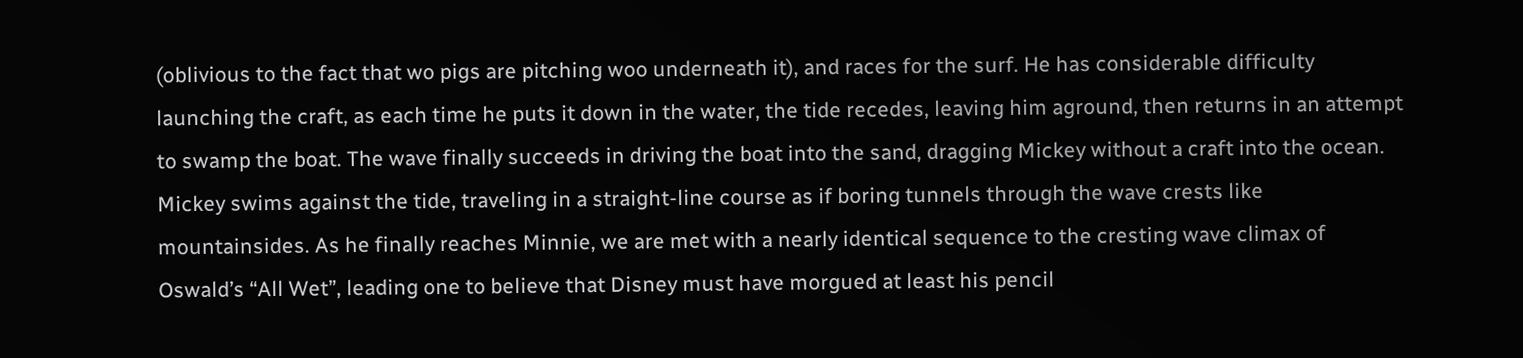(oblivious to the fact that wo pigs are pitching woo underneath it), and races for the surf. He has considerable difficulty launching the craft, as each time he puts it down in the water, the tide recedes, leaving him aground, then returns in an attempt to swamp the boat. The wave finally succeeds in driving the boat into the sand, dragging Mickey without a craft into the ocean. Mickey swims against the tide, traveling in a straight-line course as if boring tunnels through the wave crests like mountainsides. As he finally reaches Minnie, we are met with a nearly identical sequence to the cresting wave climax of Oswald’s “All Wet”, leading one to believe that Disney must have morgued at least his pencil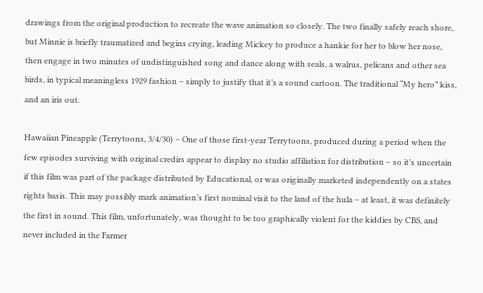drawings from the original production to recreate the wave animation so closely. The two finally safely reach shore, but Minnie is briefly traumatized and begins crying, leading Mickey to produce a hankie for her to blow her nose, then engage in two minutes of undistinguished song and dance along with seals, a walrus, pelicans and other sea birds, in typical meaningless 1929 fashion – simply to justify that it’s a sound cartoon. The traditional “My hero” kiss, and an iris out.

Hawaiian Pineapple (Terrytoons, 3/4/30) – One of those first-year Terrytoons, produced during a period when the few episodes surviving with original credirs appear to display no studio affiliation for distribution – so it’s uncertain if this film was part of the package distributed by Educational, or was originally marketed independently on a states rights basis. This may possibly mark animation’s first nominal visit to the land of the hula – at least, it was definitely the first in sound. This film, unfortunately, was thought to be too graphically violent for the kiddies by CBS, and never included in the Farmer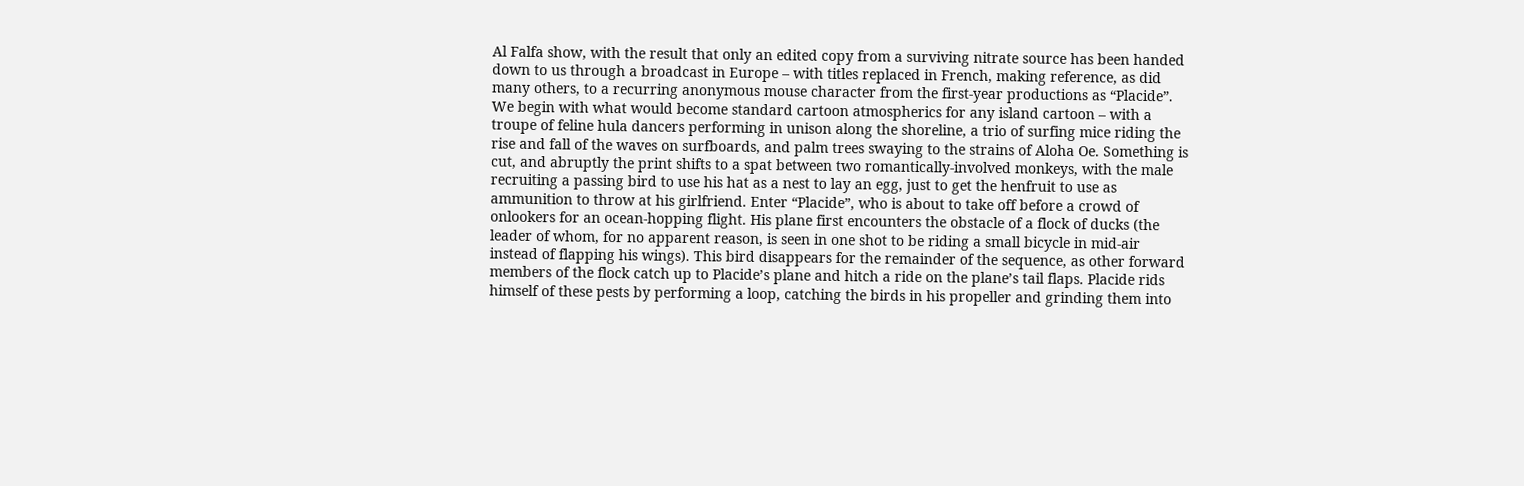Al Falfa show, with the result that only an edited copy from a surviving nitrate source has been handed down to us through a broadcast in Europe – with titles replaced in French, making reference, as did many others, to a recurring anonymous mouse character from the first-year productions as “Placide”. We begin with what would become standard cartoon atmospherics for any island cartoon – with a troupe of feline hula dancers performing in unison along the shoreline, a trio of surfing mice riding the rise and fall of the waves on surfboards, and palm trees swaying to the strains of Aloha Oe. Something is cut, and abruptly the print shifts to a spat between two romantically-involved monkeys, with the male recruiting a passing bird to use his hat as a nest to lay an egg, just to get the henfruit to use as ammunition to throw at his girlfriend. Enter “Placide”, who is about to take off before a crowd of onlookers for an ocean-hopping flight. His plane first encounters the obstacle of a flock of ducks (the leader of whom, for no apparent reason, is seen in one shot to be riding a small bicycle in mid-air instead of flapping his wings). This bird disappears for the remainder of the sequence, as other forward members of the flock catch up to Placide’s plane and hitch a ride on the plane’s tail flaps. Placide rids himself of these pests by performing a loop, catching the birds in his propeller and grinding them into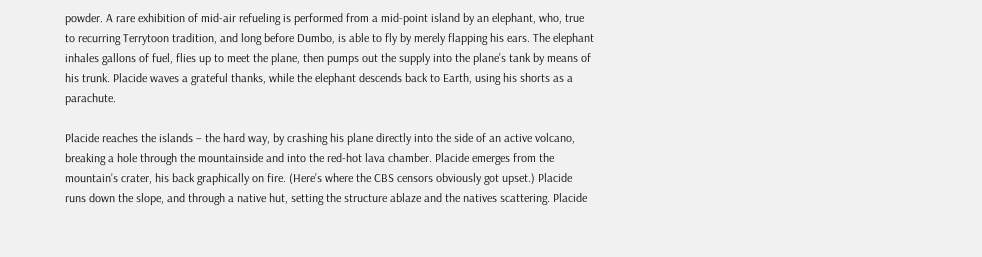powder. A rare exhibition of mid-air refueling is performed from a mid-point island by an elephant, who, true to recurring Terrytoon tradition, and long before Dumbo, is able to fly by merely flapping his ears. The elephant inhales gallons of fuel, flies up to meet the plane, then pumps out the supply into the plane’s tank by means of his trunk. Placide waves a grateful thanks, while the elephant descends back to Earth, using his shorts as a parachute.

Placide reaches the islands – the hard way, by crashing his plane directly into the side of an active volcano, breaking a hole through the mountainside and into the red-hot lava chamber. Placide emerges from the mountain’s crater, his back graphically on fire. (Here’s where the CBS censors obviously got upset.) Placide runs down the slope, and through a native hut, setting the structure ablaze and the natives scattering. Placide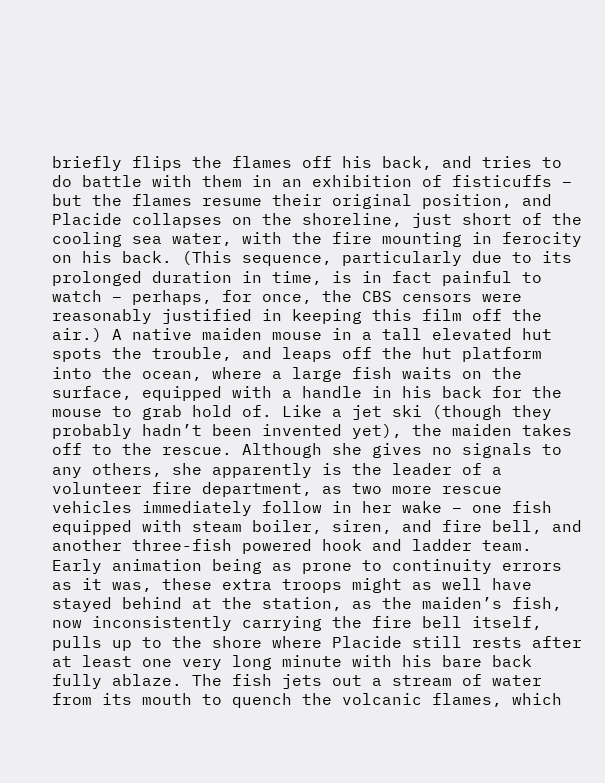briefly flips the flames off his back, and tries to do battle with them in an exhibition of fisticuffs – but the flames resume their original position, and Placide collapses on the shoreline, just short of the cooling sea water, with the fire mounting in ferocity on his back. (This sequence, particularly due to its prolonged duration in time, is in fact painful to watch – perhaps, for once, the CBS censors were reasonably justified in keeping this film off the air.) A native maiden mouse in a tall elevated hut spots the trouble, and leaps off the hut platform into the ocean, where a large fish waits on the surface, equipped with a handle in his back for the mouse to grab hold of. Like a jet ski (though they probably hadn’t been invented yet), the maiden takes off to the rescue. Although she gives no signals to any others, she apparently is the leader of a volunteer fire department, as two more rescue vehicles immediately follow in her wake – one fish equipped with steam boiler, siren, and fire bell, and another three-fish powered hook and ladder team. Early animation being as prone to continuity errors as it was, these extra troops might as well have stayed behind at the station, as the maiden’s fish, now inconsistently carrying the fire bell itself, pulls up to the shore where Placide still rests after at least one very long minute with his bare back fully ablaze. The fish jets out a stream of water from its mouth to quench the volcanic flames, which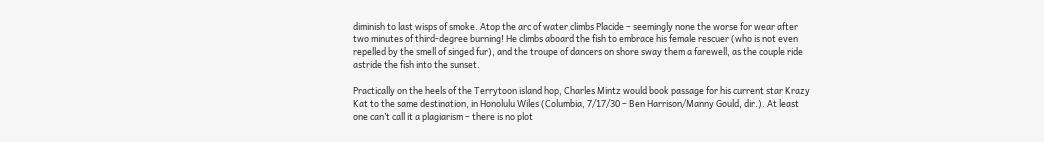diminish to last wisps of smoke. Atop the arc of water climbs Placide – seemingly none the worse for wear after two minutes of third-degree burning! He climbs aboard the fish to embrace his female rescuer (who is not even repelled by the smell of singed fur), and the troupe of dancers on shore sway them a farewell, as the couple ride astride the fish into the sunset.

Practically on the heels of the Terrytoon island hop, Charles Mintz would book passage for his current star Krazy Kat to the same destination, in Honolulu Wiles (Columbia, 7/17/30 – Ben Harrison/Manny Gould, dir.). At least one can’t call it a plagiarism – there is no plot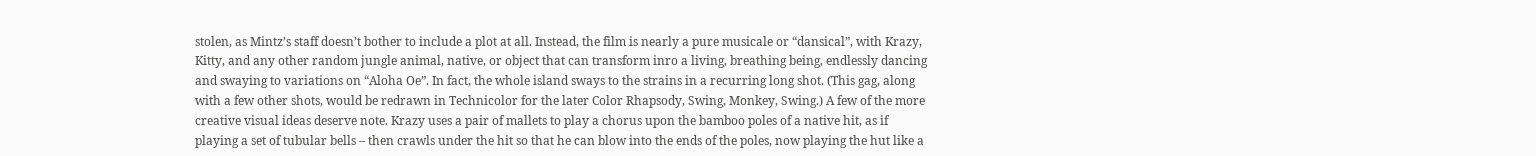stolen, as Mintz’s staff doesn’t bother to include a plot at all. Instead, the film is nearly a pure musicale or “dansical”, with Krazy, Kitty, and any other random jungle animal, native, or object that can transform inro a living, breathing being, endlessly dancing and swaying to variations on “Aloha Oe”. In fact, the whole island sways to the strains in a recurring long shot. (This gag, along with a few other shots, would be redrawn in Technicolor for the later Color Rhapsody, Swing, Monkey, Swing.) A few of the more creative visual ideas deserve note. Krazy uses a pair of mallets to play a chorus upon the bamboo poles of a native hit, as if playing a set of tubular bells – then crawls under the hit so that he can blow into the ends of the poles, now playing the hut like a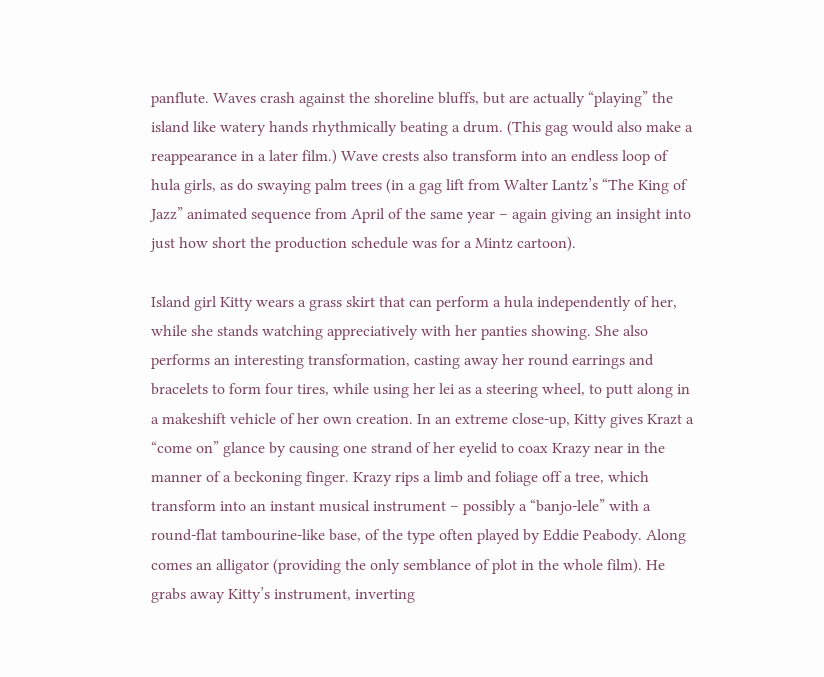panflute. Waves crash against the shoreline bluffs, but are actually “playing” the island like watery hands rhythmically beating a drum. (This gag would also make a reappearance in a later film.) Wave crests also transform into an endless loop of hula girls, as do swaying palm trees (in a gag lift from Walter Lantz’s “The King of Jazz” animated sequence from April of the same year – again giving an insight into just how short the production schedule was for a Mintz cartoon).

Island girl Kitty wears a grass skirt that can perform a hula independently of her, while she stands watching appreciatively with her panties showing. She also performs an interesting transformation, casting away her round earrings and bracelets to form four tires, while using her lei as a steering wheel, to putt along in a makeshift vehicle of her own creation. In an extreme close-up, Kitty gives Krazt a “come on” glance by causing one strand of her eyelid to coax Krazy near in the manner of a beckoning finger. Krazy rips a limb and foliage off a tree, which transform into an instant musical instrument – possibly a “banjo-lele” with a round-flat tambourine-like base, of the type often played by Eddie Peabody. Along comes an alligator (providing the only semblance of plot in the whole film). He grabs away Kitty’s instrument, inverting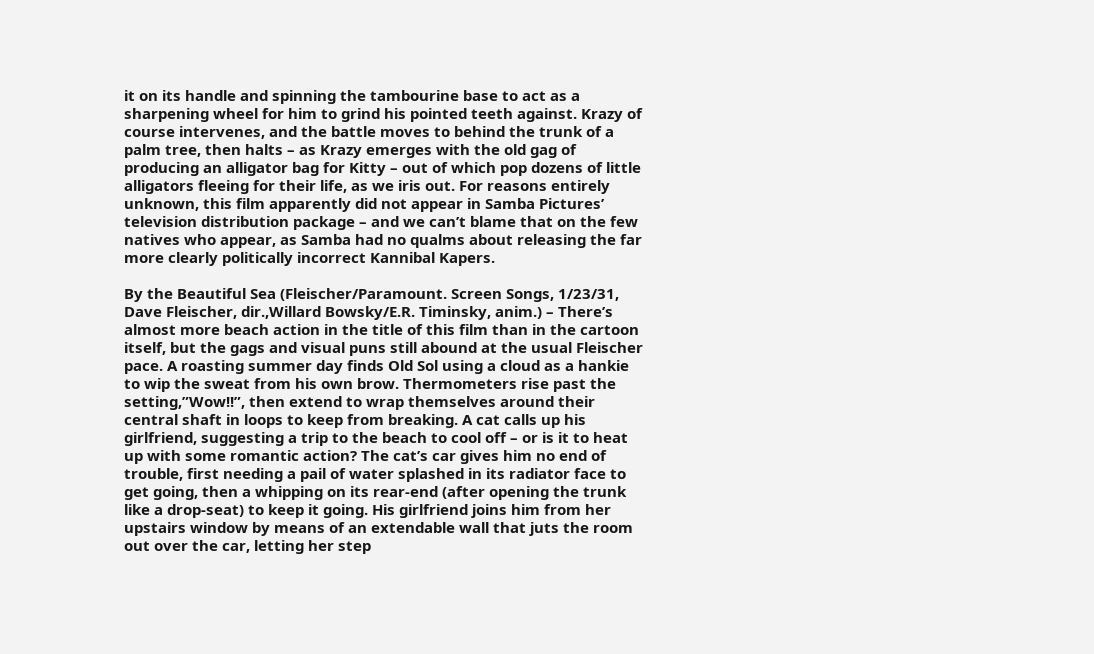it on its handle and spinning the tambourine base to act as a sharpening wheel for him to grind his pointed teeth against. Krazy of course intervenes, and the battle moves to behind the trunk of a palm tree, then halts – as Krazy emerges with the old gag of producing an alligator bag for Kitty – out of which pop dozens of little alligators fleeing for their life, as we iris out. For reasons entirely unknown, this film apparently did not appear in Samba Pictures’ television distribution package – and we can’t blame that on the few natives who appear, as Samba had no qualms about releasing the far more clearly politically incorrect Kannibal Kapers.

By the Beautiful Sea (Fleischer/Paramount. Screen Songs, 1/23/31, Dave Fleischer, dir.,Willard Bowsky/E.R. Timinsky, anim.) – There’s almost more beach action in the title of this film than in the cartoon itself, but the gags and visual puns still abound at the usual Fleischer pace. A roasting summer day finds Old Sol using a cloud as a hankie to wip the sweat from his own brow. Thermometers rise past the setting,”Wow!!”, then extend to wrap themselves around their central shaft in loops to keep from breaking. A cat calls up his girlfriend, suggesting a trip to the beach to cool off – or is it to heat up with some romantic action? The cat’s car gives him no end of trouble, first needing a pail of water splashed in its radiator face to get going, then a whipping on its rear-end (after opening the trunk like a drop-seat) to keep it going. His girlfriend joins him from her upstairs window by means of an extendable wall that juts the room out over the car, letting her step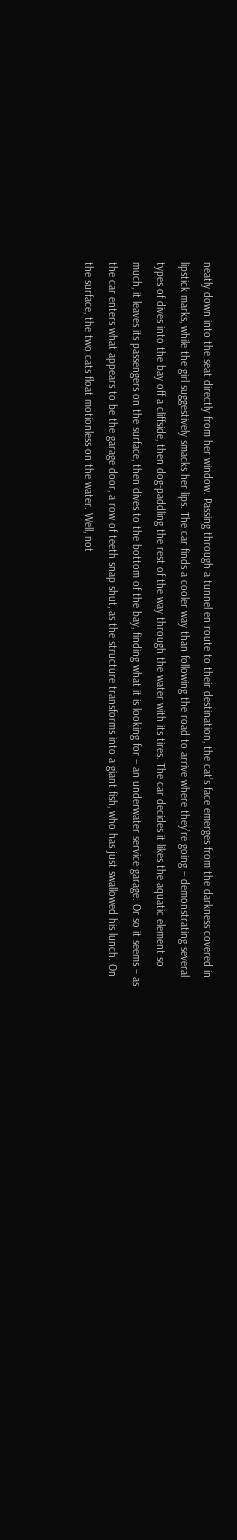neatly down into the seat directly from her window. Passing through a tunnel en route to their destination, the cat’s face emerges from the darkness covered in lipstick marks, while the girl suggestively smacks her lips. The car finds a cooler way than following the road to arrive where they’re going – demonstrating several types of dives into the bay off a cliffside, then dog-paddling the rest of the way through the water with its tires. The car decides it likes the aquatic element so much, it leaves its passengers on the surface, then dives to the bottom of the bay, finding what it is looking for – an underwater service garage. Or so it seems – as the car enters what appears to be the garage door, a row of teeth snap shut, as the structure transforms into a giant fish, who has just swallowed his lunch. On the surface, the two cats float motionless on the water. Well, not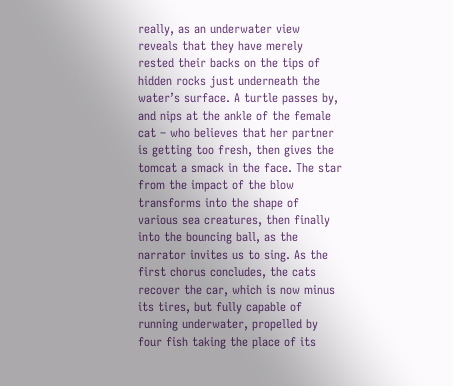really, as an underwater view reveals that they have merely rested their backs on the tips of hidden rocks just underneath the water’s surface. A turtle passes by, and nips at the ankle of the female cat – who believes that her partner is getting too fresh, then gives the tomcat a smack in the face. The star from the impact of the blow transforms into the shape of various sea creatures, then finally into the bouncing ball, as the narrator invites us to sing. As the first chorus concludes, the cats recover the car, which is now minus its tires, but fully capable of running underwater, propelled by four fish taking the place of its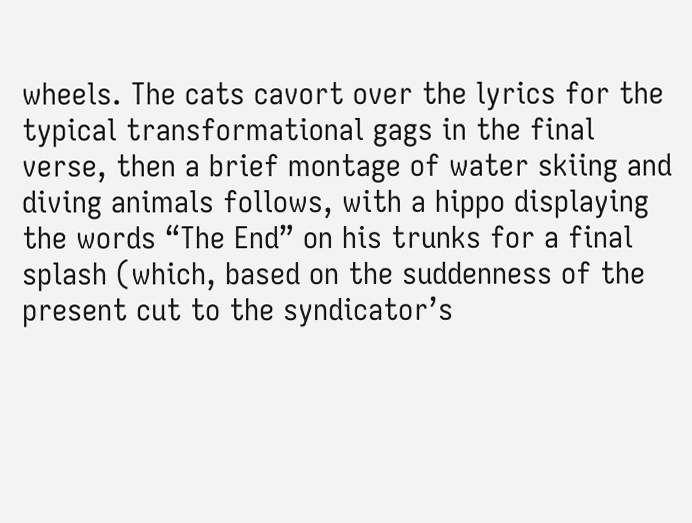wheels. The cats cavort over the lyrics for the typical transformational gags in the final verse, then a brief montage of water skiing and diving animals follows, with a hippo displaying the words “The End” on his trunks for a final splash (which, based on the suddenness of the present cut to the syndicator’s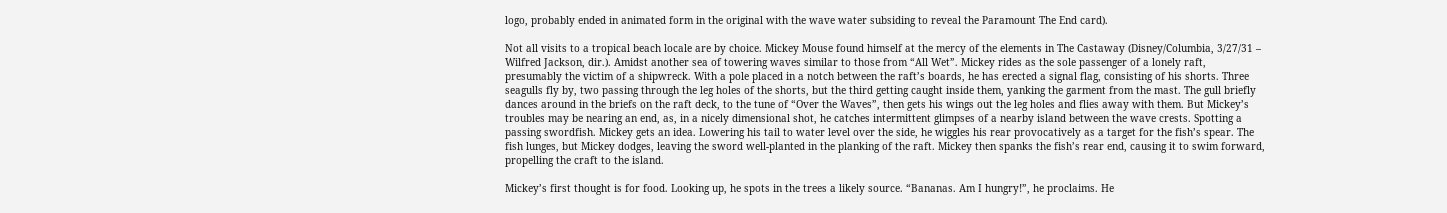logo, probably ended in animated form in the original with the wave water subsiding to reveal the Paramount The End card).

Not all visits to a tropical beach locale are by choice. Mickey Mouse found himself at the mercy of the elements in The Castaway (Disney/Columbia, 3/27/31 – Wilfred Jackson, dir.). Amidst another sea of towering waves similar to those from “All Wet”. Mickey rides as the sole passenger of a lonely raft, presumably the victim of a shipwreck. With a pole placed in a notch between the raft’s boards, he has erected a signal flag, consisting of his shorts. Three seagulls fly by, two passing through the leg holes of the shorts, but the third getting caught inside them, yanking the garment from the mast. The gull briefly dances around in the briefs on the raft deck, to the tune of “Over the Waves”, then gets his wings out the leg holes and flies away with them. But Mickey’s troubles may be nearing an end, as, in a nicely dimensional shot, he catches intermittent glimpses of a nearby island between the wave crests. Spotting a passing swordfish. Mickey gets an idea. Lowering his tail to water level over the side, he wiggles his rear provocatively as a target for the fish’s spear. The fish lunges, but Mickey dodges, leaving the sword well-planted in the planking of the raft. Mickey then spanks the fish’s rear end, causing it to swim forward, propelling the craft to the island.

Mickey’s first thought is for food. Looking up, he spots in the trees a likely source. “Bananas. Am I hungry!”, he proclaims. He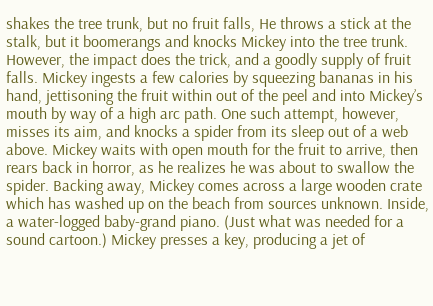shakes the tree trunk, but no fruit falls, He throws a stick at the stalk, but it boomerangs and knocks Mickey into the tree trunk. However, the impact does the trick, and a goodly supply of fruit falls. Mickey ingests a few calories by squeezing bananas in his hand, jettisoning the fruit within out of the peel and into Mickey’s mouth by way of a high arc path. One such attempt, however, misses its aim, and knocks a spider from its sleep out of a web above. Mickey waits with open mouth for the fruit to arrive, then rears back in horror, as he realizes he was about to swallow the spider. Backing away, Mickey comes across a large wooden crate which has washed up on the beach from sources unknown. Inside, a water-logged baby-grand piano. (Just what was needed for a sound cartoon.) Mickey presses a key, producing a jet of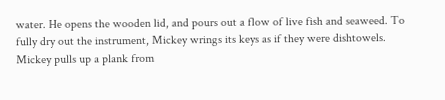water. He opens the wooden lid, and pours out a flow of live fish and seaweed. To fully dry out the instrument, Mickey wrings its keys as if they were dishtowels. Mickey pulls up a plank from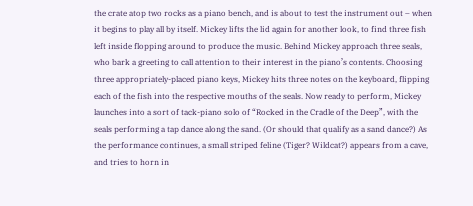the crate atop two rocks as a piano bench, and is about to test the instrument out – when it begins to play all by itself. Mickey lifts the lid again for another look, to find three fish left inside flopping around to produce the music. Behind Mickey approach three seals, who bark a greeting to call attention to their interest in the piano’s contents. Choosing three appropriately-placed piano keys, Mickey hits three notes on the keyboard, flipping each of the fish into the respective mouths of the seals. Now ready to perform, Mickey launches into a sort of tack-piano solo of “Rocked in the Cradle of the Deep”, with the seals performing a tap dance along the sand. (Or should that qualify as a sand dance?) As the performance continues, a small striped feline (Tiger? Wildcat?) appears from a cave, and tries to horn in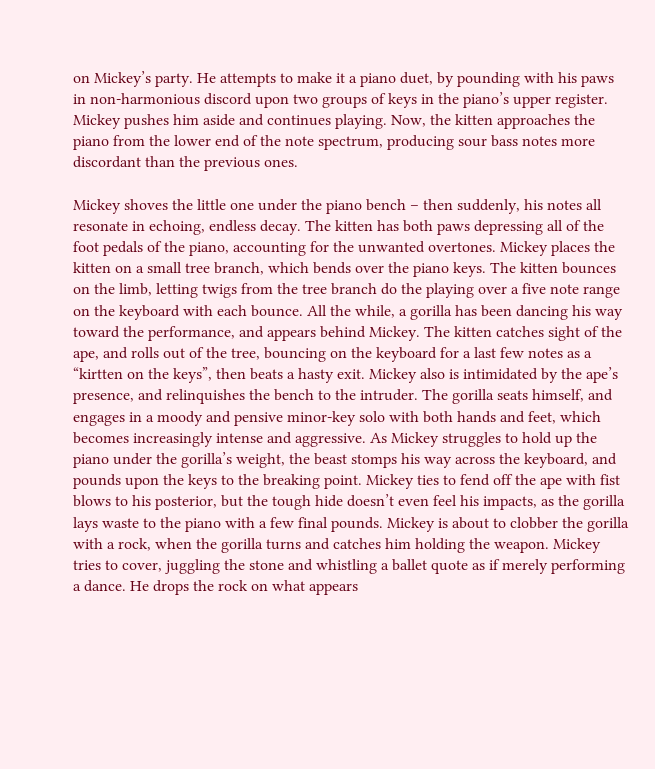on Mickey’s party. He attempts to make it a piano duet, by pounding with his paws in non-harmonious discord upon two groups of keys in the piano’s upper register. Mickey pushes him aside and continues playing. Now, the kitten approaches the piano from the lower end of the note spectrum, producing sour bass notes more discordant than the previous ones.

Mickey shoves the little one under the piano bench – then suddenly, his notes all resonate in echoing, endless decay. The kitten has both paws depressing all of the foot pedals of the piano, accounting for the unwanted overtones. Mickey places the kitten on a small tree branch, which bends over the piano keys. The kitten bounces on the limb, letting twigs from the tree branch do the playing over a five note range on the keyboard with each bounce. All the while, a gorilla has been dancing his way toward the performance, and appears behind Mickey. The kitten catches sight of the ape, and rolls out of the tree, bouncing on the keyboard for a last few notes as a “kirtten on the keys”, then beats a hasty exit. Mickey also is intimidated by the ape’s presence, and relinquishes the bench to the intruder. The gorilla seats himself, and engages in a moody and pensive minor-key solo with both hands and feet, which becomes increasingly intense and aggressive. As Mickey struggles to hold up the piano under the gorilla’s weight, the beast stomps his way across the keyboard, and pounds upon the keys to the breaking point. Mickey ties to fend off the ape with fist blows to his posterior, but the tough hide doesn’t even feel his impacts, as the gorilla lays waste to the piano with a few final pounds. Mickey is about to clobber the gorilla with a rock, when the gorilla turns and catches him holding the weapon. Mickey tries to cover, juggling the stone and whistling a ballet quote as if merely performing a dance. He drops the rock on what appears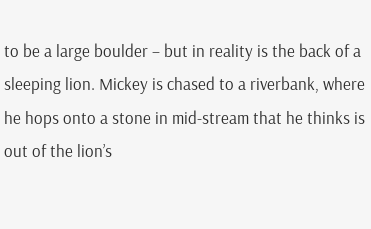to be a large boulder – but in reality is the back of a sleeping lion. Mickey is chased to a riverbank, where he hops onto a stone in mid-stream that he thinks is out of the lion’s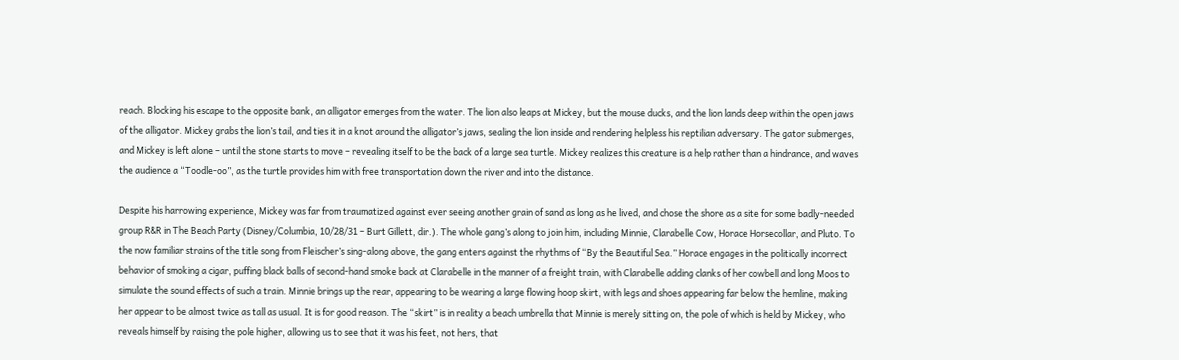reach. Blocking his escape to the opposite bank, an alligator emerges from the water. The lion also leaps at Mickey, but the mouse ducks, and the lion lands deep within the open jaws of the alligator. Mickey grabs the lion’s tail, and ties it in a knot around the alligator’s jaws, sealing the lion inside and rendering helpless his reptilian adversary. The gator submerges, and Mickey is left alone – until the stone starts to move – revealing itself to be the back of a large sea turtle. Mickey realizes this creature is a help rather than a hindrance, and waves the audience a “Toodle-oo”, as the turtle provides him with free transportation down the river and into the distance.

Despite his harrowing experience, Mickey was far from traumatized against ever seeing another grain of sand as long as he lived, and chose the shore as a site for some badly-needed group R&R in The Beach Party (Disney/Columbia, 10/28/31 – Burt Gillett, dir.). The whole gang’s along to join him, including Minnie, Clarabelle Cow, Horace Horsecollar, and Pluto. To the now familiar strains of the title song from Fleischer’s sing-along above, the gang enters against the rhythms of “By the Beautiful Sea.” Horace engages in the politically incorrect behavior of smoking a cigar, puffing black balls of second-hand smoke back at Clarabelle in the manner of a freight train, with Clarabelle adding clanks of her cowbell and long Moos to simulate the sound effects of such a train. Minnie brings up the rear, appearing to be wearing a large flowing hoop skirt, with legs and shoes appearing far below the hemline, making her appear to be almost twice as tall as usual. It is for good reason. The “skirt” is in reality a beach umbrella that Minnie is merely sitting on, the pole of which is held by Mickey, who reveals himself by raising the pole higher, allowing us to see that it was his feet, not hers, that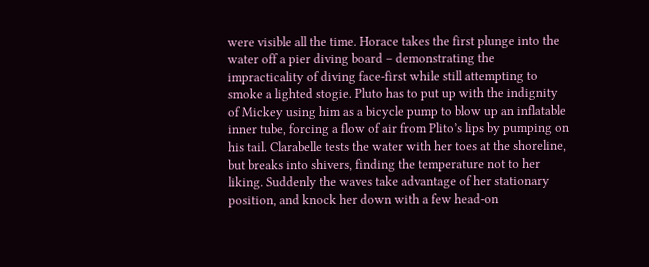were visible all the time. Horace takes the first plunge into the water off a pier diving board – demonstrating the impracticality of diving face-first while still attempting to smoke a lighted stogie. Pluto has to put up with the indignity of Mickey using him as a bicycle pump to blow up an inflatable inner tube, forcing a flow of air from Plito’s lips by pumping on his tail. Clarabelle tests the water with her toes at the shoreline, but breaks into shivers, finding the temperature not to her liking. Suddenly the waves take advantage of her stationary position, and knock her down with a few head-on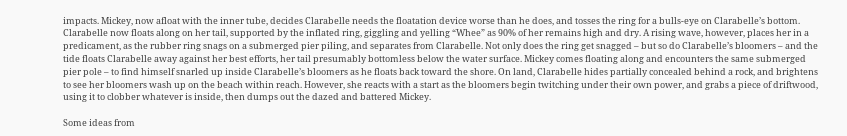impacts. Mickey, now afloat with the inner tube, decides Clarabelle needs the floatation device worse than he does, and tosses the ring for a bulls-eye on Clarabelle’s bottom. Clarabelle now floats along on her tail, supported by the inflated ring, giggling and yelling “Whee” as 90% of her remains high and dry. A rising wave, however, places her in a predicament, as the rubber ring snags on a submerged pier piling, and separates from Clarabelle. Not only does the ring get snagged – but so do Clarabelle’s bloomers – and the tide floats Clarabelle away against her best efforts, her tail presumably bottomless below the water surface. Mickey comes floating along and encounters the same submerged pier pole – to find himself snarled up inside Clarabelle’s bloomers as he floats back toward the shore. On land, Clarabelle hides partially concealed behind a rock, and brightens to see her bloomers wash up on the beach within reach. However, she reacts with a start as the bloomers begin twitching under their own power, and grabs a piece of driftwood, using it to clobber whatever is inside, then dumps out the dazed and battered Mickey.

Some ideas from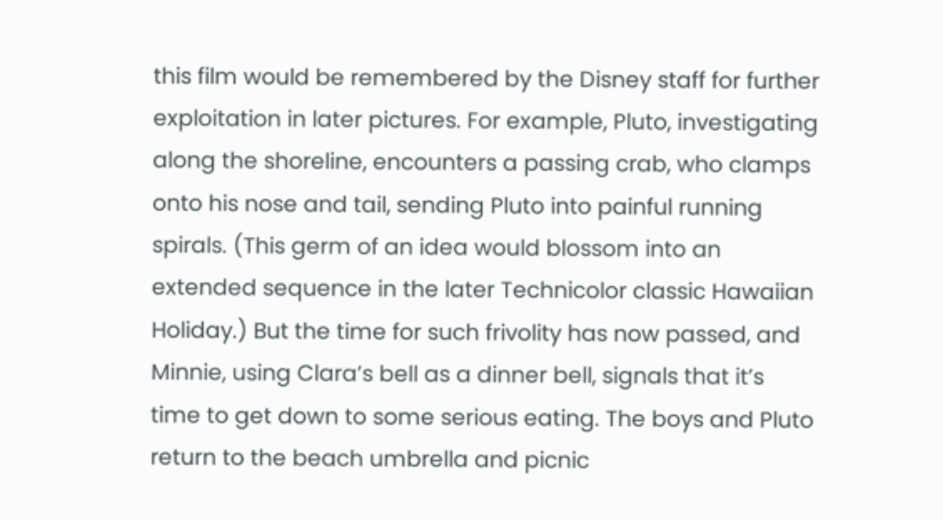this film would be remembered by the Disney staff for further exploitation in later pictures. For example, Pluto, investigating along the shoreline, encounters a passing crab, who clamps onto his nose and tail, sending Pluto into painful running spirals. (This germ of an idea would blossom into an extended sequence in the later Technicolor classic Hawaiian Holiday.) But the time for such frivolity has now passed, and Minnie, using Clara’s bell as a dinner bell, signals that it’s time to get down to some serious eating. The boys and Pluto return to the beach umbrella and picnic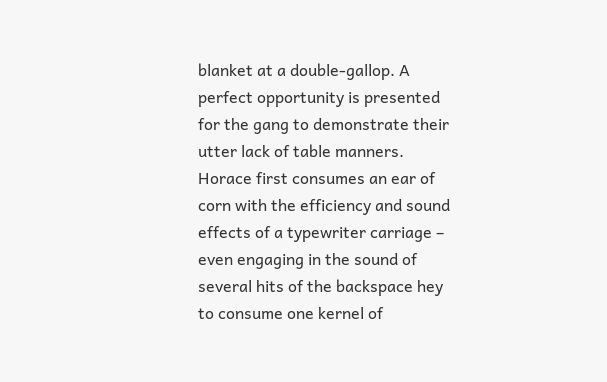blanket at a double-gallop. A perfect opportunity is presented for the gang to demonstrate their utter lack of table manners. Horace first consumes an ear of corn with the efficiency and sound effects of a typewriter carriage – even engaging in the sound of several hits of the backspace hey to consume one kernel of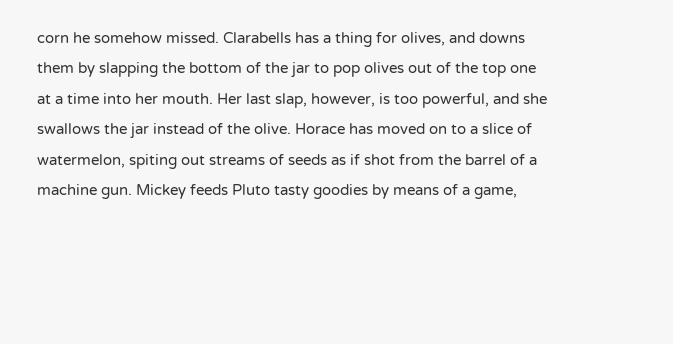corn he somehow missed. Clarabells has a thing for olives, and downs them by slapping the bottom of the jar to pop olives out of the top one at a time into her mouth. Her last slap, however, is too powerful, and she swallows the jar instead of the olive. Horace has moved on to a slice of watermelon, spiting out streams of seeds as if shot from the barrel of a machine gun. Mickey feeds Pluto tasty goodies by means of a game,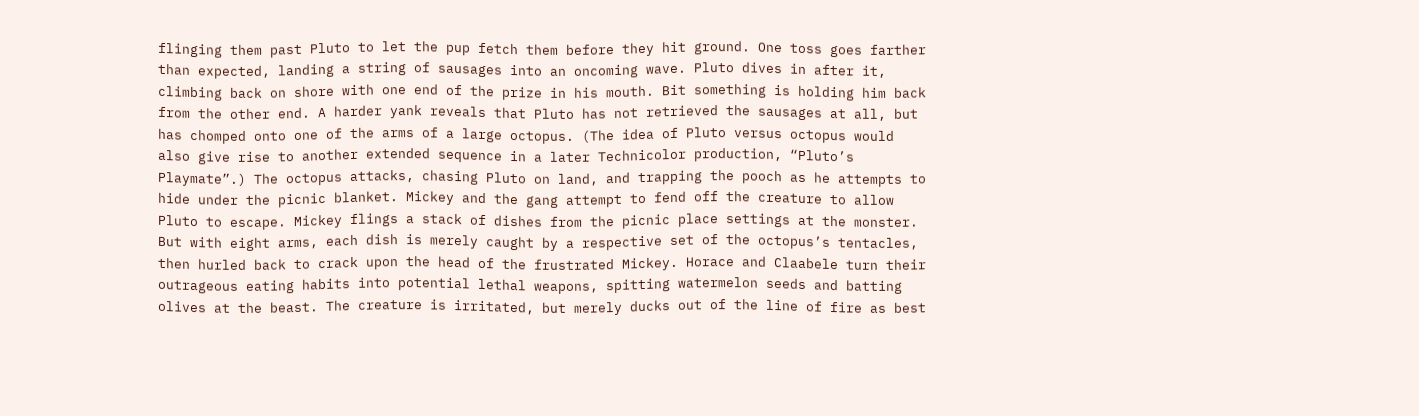flinging them past Pluto to let the pup fetch them before they hit ground. One toss goes farther than expected, landing a string of sausages into an oncoming wave. Pluto dives in after it, climbing back on shore with one end of the prize in his mouth. Bit something is holding him back from the other end. A harder yank reveals that Pluto has not retrieved the sausages at all, but has chomped onto one of the arms of a large octopus. (The idea of Pluto versus octopus would also give rise to another extended sequence in a later Technicolor production, “Pluto’s Playmate”.) The octopus attacks, chasing Pluto on land, and trapping the pooch as he attempts to hide under the picnic blanket. Mickey and the gang attempt to fend off the creature to allow Pluto to escape. Mickey flings a stack of dishes from the picnic place settings at the monster. But with eight arms, each dish is merely caught by a respective set of the octopus’s tentacles, then hurled back to crack upon the head of the frustrated Mickey. Horace and Claabele turn their outrageous eating habits into potential lethal weapons, spitting watermelon seeds and batting olives at the beast. The creature is irritated, but merely ducks out of the line of fire as best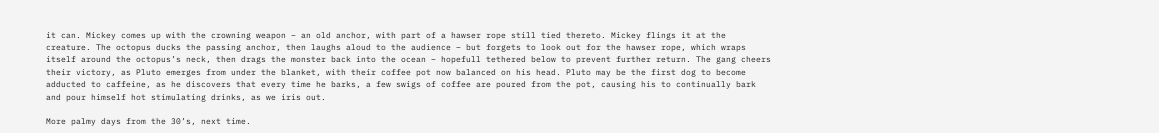it can. Mickey comes up with the crowning weapon – an old anchor, with part of a hawser rope still tied thereto. Mickey flings it at the creature. The octopus ducks the passing anchor, then laughs aloud to the audience – but forgets to look out for the hawser rope, which wraps itself around the octopus’s neck, then drags the monster back into the ocean – hopefull tethered below to prevent further return. The gang cheers their victory, as Pluto emerges from under the blanket, with their coffee pot now balanced on his head. Pluto may be the first dog to become adducted to caffeine, as he discovers that every time he barks, a few swigs of coffee are poured from the pot, causing his to continually bark and pour himself hot stimulating drinks, as we iris out.

More palmy days from the 30’s, next time.